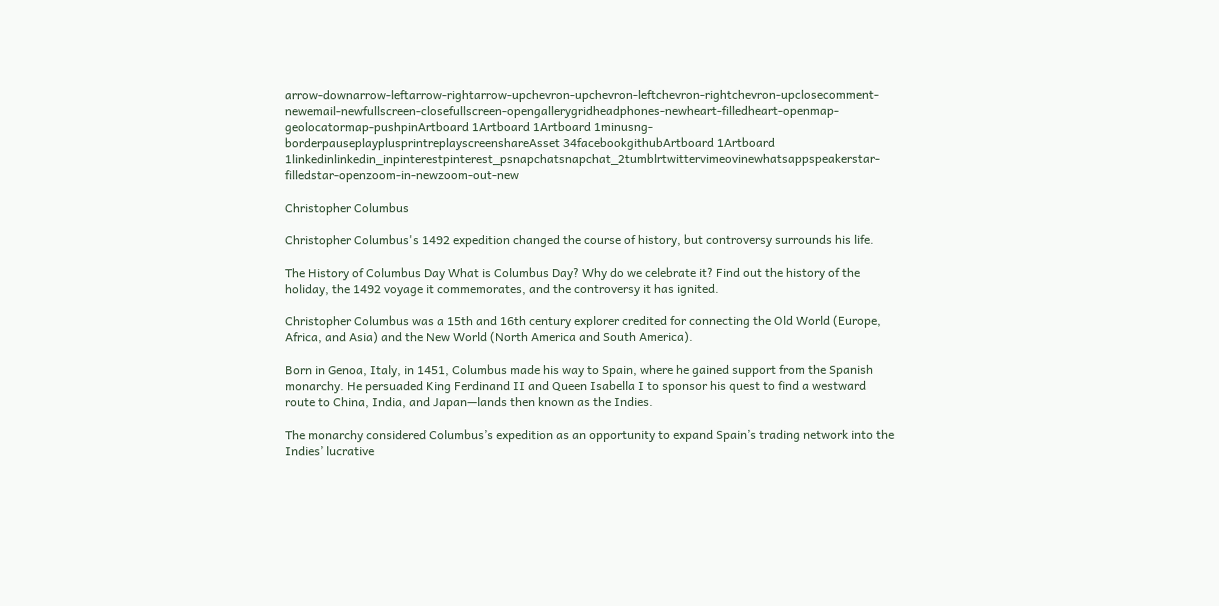arrow-downarrow-leftarrow-rightarrow-upchevron-upchevron-leftchevron-rightchevron-upclosecomment-newemail-newfullscreen-closefullscreen-opengallerygridheadphones-newheart-filledheart-openmap-geolocatormap-pushpinArtboard 1Artboard 1Artboard 1minusng-borderpauseplayplusprintreplayscreenshareAsset 34facebookgithubArtboard 1Artboard 1linkedinlinkedin_inpinterestpinterest_psnapchatsnapchat_2tumblrtwittervimeovinewhatsappspeakerstar-filledstar-openzoom-in-newzoom-out-new

Christopher Columbus

Christopher Columbus's 1492 expedition changed the course of history, but controversy surrounds his life.

The History of Columbus Day What is Columbus Day? Why do we celebrate it? Find out the history of the holiday, the 1492 voyage it commemorates, and the controversy it has ignited.

Christopher Columbus was a 15th and 16th century explorer credited for connecting the Old World (Europe, Africa, and Asia) and the New World (North America and South America).

Born in Genoa, Italy, in 1451, Columbus made his way to Spain, where he gained support from the Spanish monarchy. He persuaded King Ferdinand II and Queen Isabella I to sponsor his quest to find a westward route to China, India, and Japan—lands then known as the Indies.

The monarchy considered Columbus’s expedition as an opportunity to expand Spain’s trading network into the Indies’ lucrative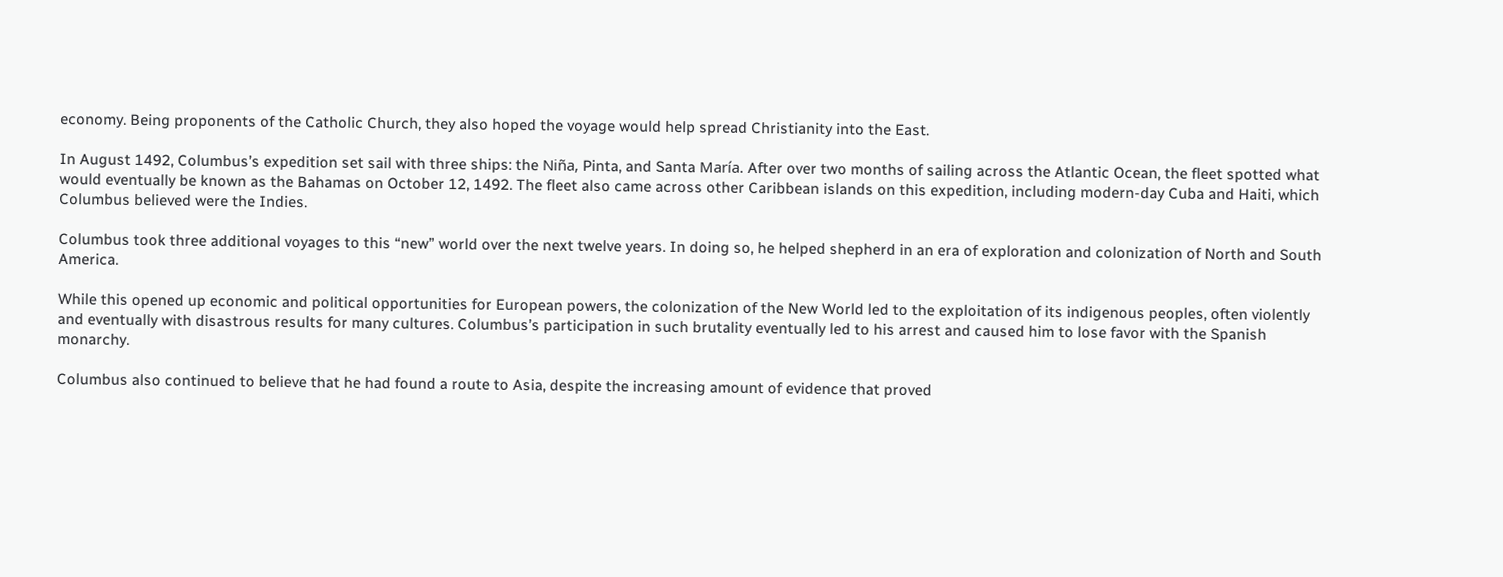economy. Being proponents of the Catholic Church, they also hoped the voyage would help spread Christianity into the East.

In August 1492, Columbus’s expedition set sail with three ships: the Niña, Pinta, and Santa María. After over two months of sailing across the Atlantic Ocean, the fleet spotted what would eventually be known as the Bahamas on October 12, 1492. The fleet also came across other Caribbean islands on this expedition, including modern-day Cuba and Haiti, which Columbus believed were the Indies.

Columbus took three additional voyages to this “new” world over the next twelve years. In doing so, he helped shepherd in an era of exploration and colonization of North and South America.

While this opened up economic and political opportunities for European powers, the colonization of the New World led to the exploitation of its indigenous peoples, often violently and eventually with disastrous results for many cultures. Columbus’s participation in such brutality eventually led to his arrest and caused him to lose favor with the Spanish monarchy.

Columbus also continued to believe that he had found a route to Asia, despite the increasing amount of evidence that proved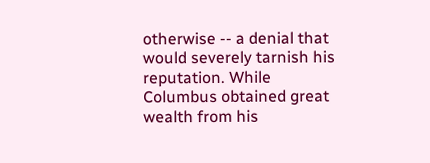otherwise -- a denial that would severely tarnish his reputation. While Columbus obtained great wealth from his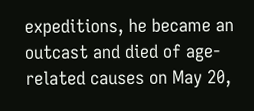expeditions, he became an outcast and died of age-related causes on May 20,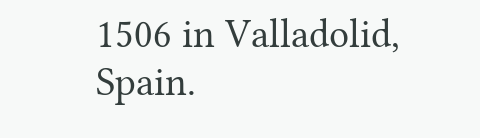1506 in Valladolid, Spain.